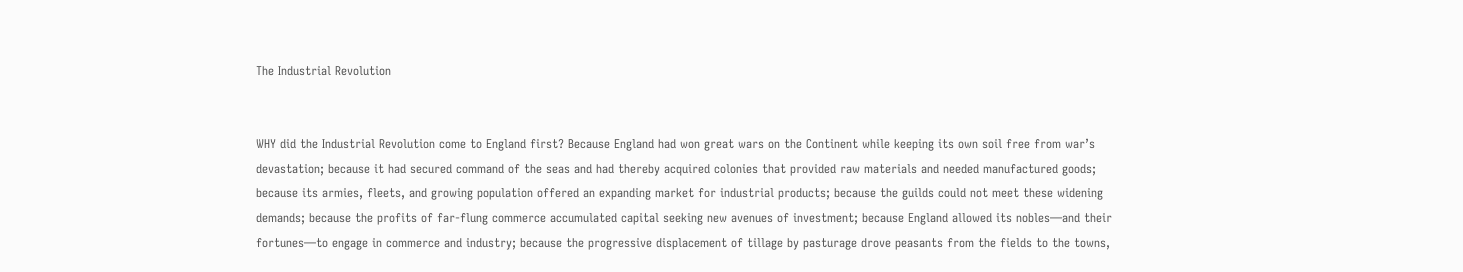The Industrial Revolution


WHY did the Industrial Revolution come to England first? Because England had won great wars on the Continent while keeping its own soil free from war’s devastation; because it had secured command of the seas and had thereby acquired colonies that provided raw materials and needed manufactured goods; because its armies, fleets, and growing population offered an expanding market for industrial products; because the guilds could not meet these widening demands; because the profits of far-flung commerce accumulated capital seeking new avenues of investment; because England allowed its nobles—and their fortunes—to engage in commerce and industry; because the progressive displacement of tillage by pasturage drove peasants from the fields to the towns,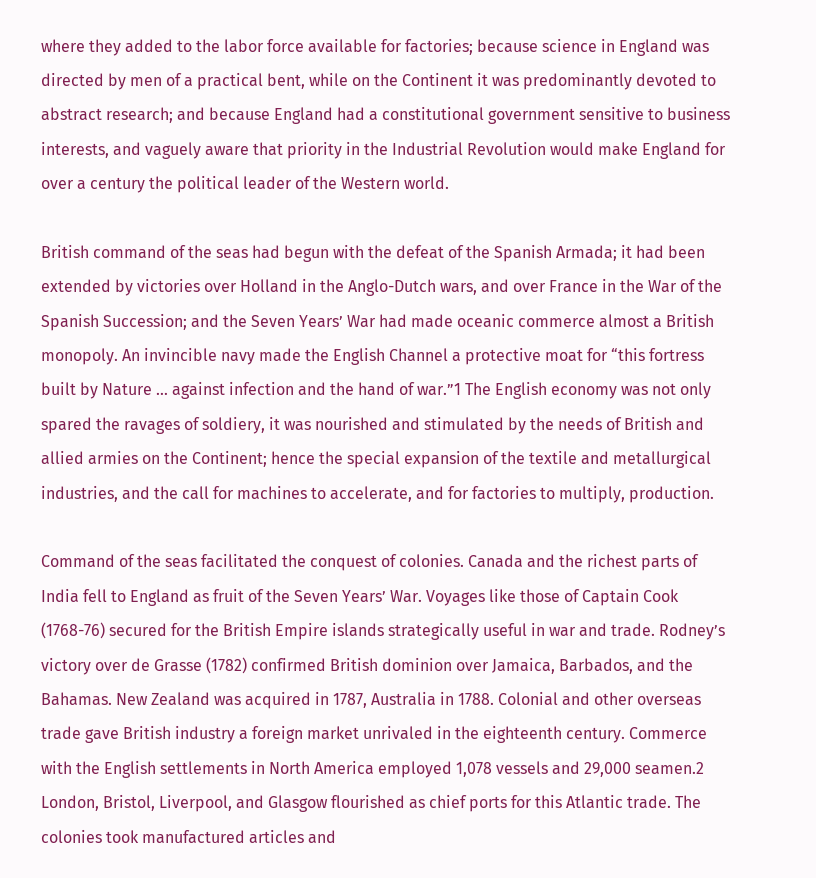where they added to the labor force available for factories; because science in England was directed by men of a practical bent, while on the Continent it was predominantly devoted to abstract research; and because England had a constitutional government sensitive to business interests, and vaguely aware that priority in the Industrial Revolution would make England for over a century the political leader of the Western world.

British command of the seas had begun with the defeat of the Spanish Armada; it had been extended by victories over Holland in the Anglo-Dutch wars, and over France in the War of the Spanish Succession; and the Seven Years’ War had made oceanic commerce almost a British monopoly. An invincible navy made the English Channel a protective moat for “this fortress built by Nature … against infection and the hand of war.”1 The English economy was not only spared the ravages of soldiery, it was nourished and stimulated by the needs of British and allied armies on the Continent; hence the special expansion of the textile and metallurgical industries, and the call for machines to accelerate, and for factories to multiply, production.

Command of the seas facilitated the conquest of colonies. Canada and the richest parts of India fell to England as fruit of the Seven Years’ War. Voyages like those of Captain Cook (1768-76) secured for the British Empire islands strategically useful in war and trade. Rodney’s victory over de Grasse (1782) confirmed British dominion over Jamaica, Barbados, and the Bahamas. New Zealand was acquired in 1787, Australia in 1788. Colonial and other overseas trade gave British industry a foreign market unrivaled in the eighteenth century. Commerce with the English settlements in North America employed 1,078 vessels and 29,000 seamen.2 London, Bristol, Liverpool, and Glasgow flourished as chief ports for this Atlantic trade. The colonies took manufactured articles and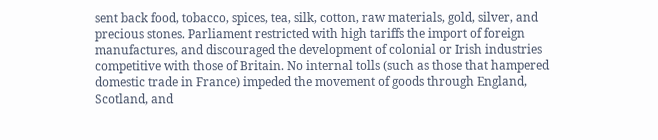sent back food, tobacco, spices, tea, silk, cotton, raw materials, gold, silver, and precious stones. Parliament restricted with high tariffs the import of foreign manufactures, and discouraged the development of colonial or Irish industries competitive with those of Britain. No internal tolls (such as those that hampered domestic trade in France) impeded the movement of goods through England, Scotland, and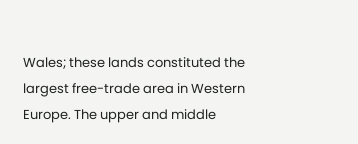Wales; these lands constituted the largest free-trade area in Western Europe. The upper and middle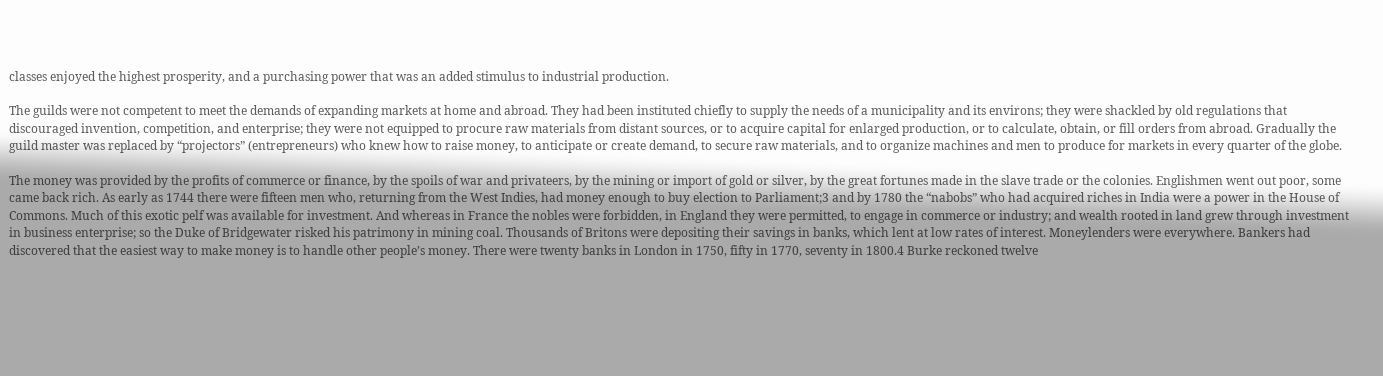classes enjoyed the highest prosperity, and a purchasing power that was an added stimulus to industrial production.

The guilds were not competent to meet the demands of expanding markets at home and abroad. They had been instituted chiefly to supply the needs of a municipality and its environs; they were shackled by old regulations that discouraged invention, competition, and enterprise; they were not equipped to procure raw materials from distant sources, or to acquire capital for enlarged production, or to calculate, obtain, or fill orders from abroad. Gradually the guild master was replaced by “projectors” (entrepreneurs) who knew how to raise money, to anticipate or create demand, to secure raw materials, and to organize machines and men to produce for markets in every quarter of the globe.

The money was provided by the profits of commerce or finance, by the spoils of war and privateers, by the mining or import of gold or silver, by the great fortunes made in the slave trade or the colonies. Englishmen went out poor, some came back rich. As early as 1744 there were fifteen men who, returning from the West Indies, had money enough to buy election to Parliament;3 and by 1780 the “nabobs” who had acquired riches in India were a power in the House of Commons. Much of this exotic pelf was available for investment. And whereas in France the nobles were forbidden, in England they were permitted, to engage in commerce or industry; and wealth rooted in land grew through investment in business enterprise; so the Duke of Bridgewater risked his patrimony in mining coal. Thousands of Britons were depositing their savings in banks, which lent at low rates of interest. Moneylenders were everywhere. Bankers had discovered that the easiest way to make money is to handle other people’s money. There were twenty banks in London in 1750, fifty in 1770, seventy in 1800.4 Burke reckoned twelve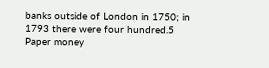banks outside of London in 1750; in 1793 there were four hundred.5 Paper money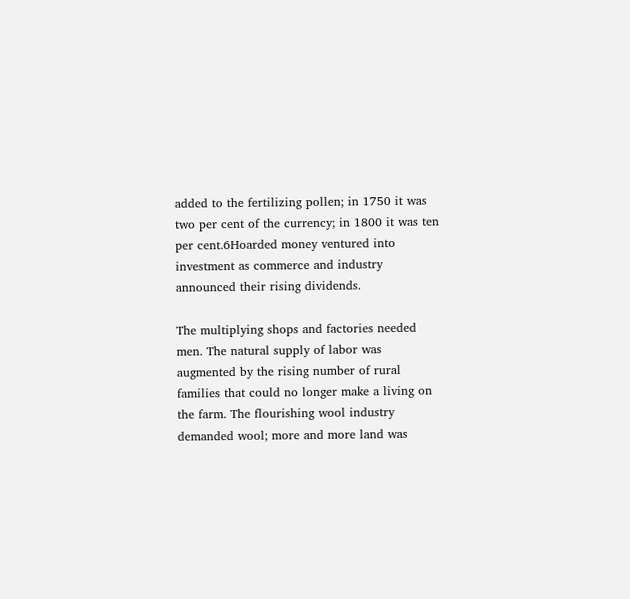added to the fertilizing pollen; in 1750 it was two per cent of the currency; in 1800 it was ten per cent.6Hoarded money ventured into investment as commerce and industry announced their rising dividends.

The multiplying shops and factories needed men. The natural supply of labor was augmented by the rising number of rural families that could no longer make a living on the farm. The flourishing wool industry demanded wool; more and more land was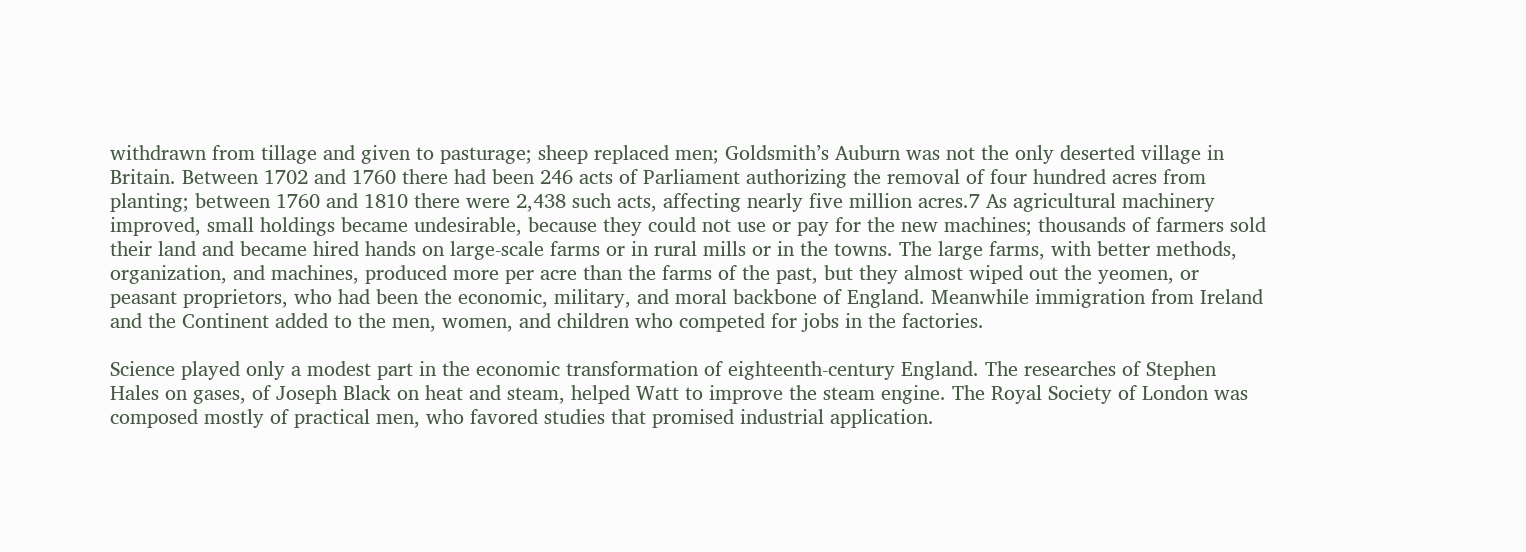withdrawn from tillage and given to pasturage; sheep replaced men; Goldsmith’s Auburn was not the only deserted village in Britain. Between 1702 and 1760 there had been 246 acts of Parliament authorizing the removal of four hundred acres from planting; between 1760 and 1810 there were 2,438 such acts, affecting nearly five million acres.7 As agricultural machinery improved, small holdings became undesirable, because they could not use or pay for the new machines; thousands of farmers sold their land and became hired hands on large-scale farms or in rural mills or in the towns. The large farms, with better methods, organization, and machines, produced more per acre than the farms of the past, but they almost wiped out the yeomen, or peasant proprietors, who had been the economic, military, and moral backbone of England. Meanwhile immigration from Ireland and the Continent added to the men, women, and children who competed for jobs in the factories.

Science played only a modest part in the economic transformation of eighteenth-century England. The researches of Stephen Hales on gases, of Joseph Black on heat and steam, helped Watt to improve the steam engine. The Royal Society of London was composed mostly of practical men, who favored studies that promised industrial application.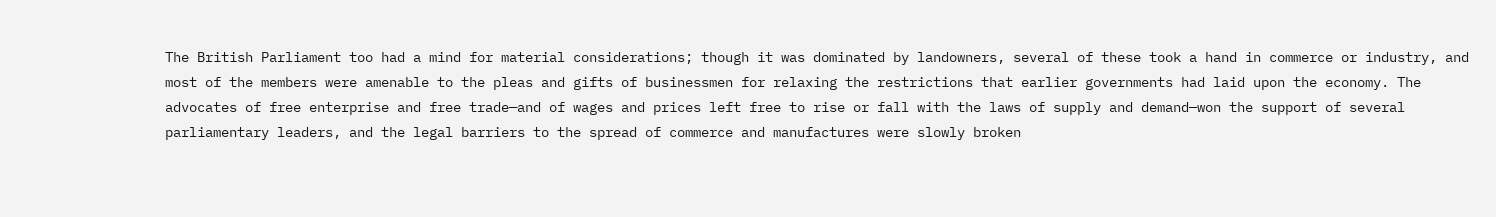The British Parliament too had a mind for material considerations; though it was dominated by landowners, several of these took a hand in commerce or industry, and most of the members were amenable to the pleas and gifts of businessmen for relaxing the restrictions that earlier governments had laid upon the economy. The advocates of free enterprise and free trade—and of wages and prices left free to rise or fall with the laws of supply and demand—won the support of several parliamentary leaders, and the legal barriers to the spread of commerce and manufactures were slowly broken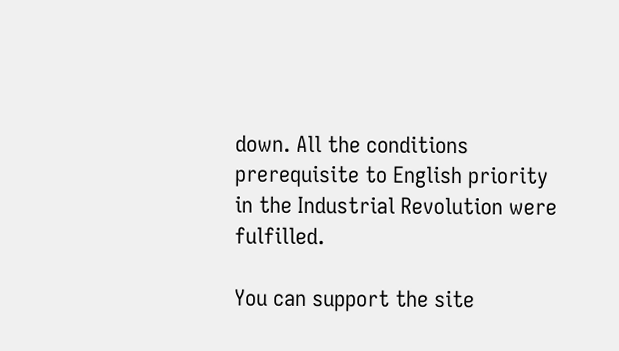down. All the conditions prerequisite to English priority in the Industrial Revolution were fulfilled.

You can support the site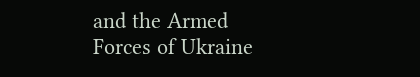and the Armed Forces of Ukraine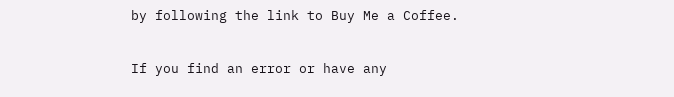by following the link to Buy Me a Coffee.

If you find an error or have any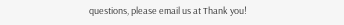questions, please email us at Thank you!